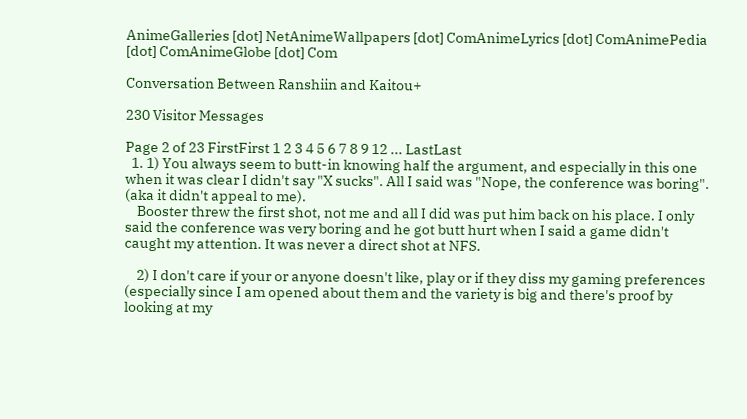AnimeGalleries [dot] NetAnimeWallpapers [dot] ComAnimeLyrics [dot] ComAnimePedia [dot] ComAnimeGlobe [dot] Com

Conversation Between Ranshiin and Kaitou+

230 Visitor Messages

Page 2 of 23 FirstFirst 1 2 3 4 5 6 7 8 9 12 ... LastLast
  1. 1) You always seem to butt-in knowing half the argument, and especially in this one when it was clear I didn't say "X sucks". All I said was "Nope, the conference was boring". (aka it didn't appeal to me).
    Booster threw the first shot, not me and all I did was put him back on his place. I only said the conference was very boring and he got butt hurt when I said a game didn't caught my attention. It was never a direct shot at NFS.

    2) I don't care if your or anyone doesn't like, play or if they diss my gaming preferences (especially since I am opened about them and the variety is big and there's proof by looking at my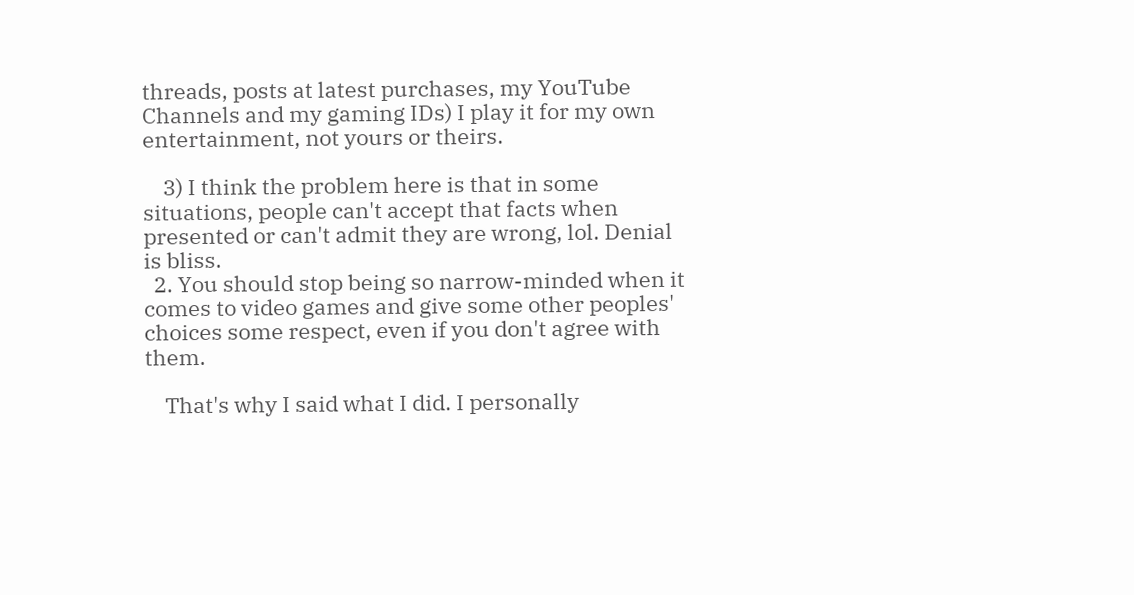threads, posts at latest purchases, my YouTube Channels and my gaming IDs) I play it for my own entertainment, not yours or theirs.

    3) I think the problem here is that in some situations, people can't accept that facts when presented or can't admit they are wrong, lol. Denial is bliss.
  2. You should stop being so narrow-minded when it comes to video games and give some other peoples' choices some respect, even if you don't agree with them.

    That's why I said what I did. I personally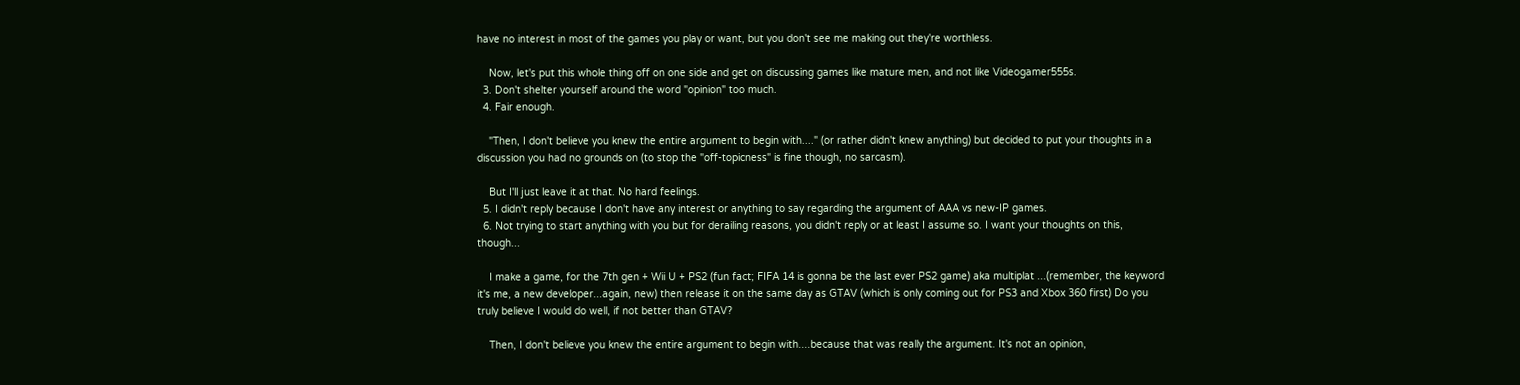have no interest in most of the games you play or want, but you don't see me making out they're worthless.

    Now, let's put this whole thing off on one side and get on discussing games like mature men, and not like Videogamer555s.
  3. Don't shelter yourself around the word "opinion" too much.
  4. Fair enough.

    "Then, I don't believe you knew the entire argument to begin with...." (or rather didn't knew anything) but decided to put your thoughts in a discussion you had no grounds on (to stop the "off-topicness" is fine though, no sarcasm).

    But I'll just leave it at that. No hard feelings.
  5. I didn't reply because I don't have any interest or anything to say regarding the argument of AAA vs new-IP games.
  6. Not trying to start anything with you but for derailing reasons, you didn't reply or at least I assume so. I want your thoughts on this, though...

    I make a game, for the 7th gen + Wii U + PS2 (fun fact; FIFA 14 is gonna be the last ever PS2 game) aka multiplat ...(remember, the keyword it's me, a new developer...again, new) then release it on the same day as GTAV (which is only coming out for PS3 and Xbox 360 first) Do you truly believe I would do well, if not better than GTAV?

    Then, I don't believe you knew the entire argument to begin with....because that was really the argument. It's not an opinion,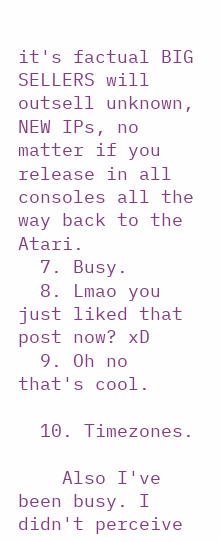it's factual BIG SELLERS will outsell unknown, NEW IPs, no matter if you release in all consoles all the way back to the Atari.
  7. Busy.
  8. Lmao you just liked that post now? xD
  9. Oh no that's cool.

  10. Timezones.

    Also I've been busy. I didn't perceive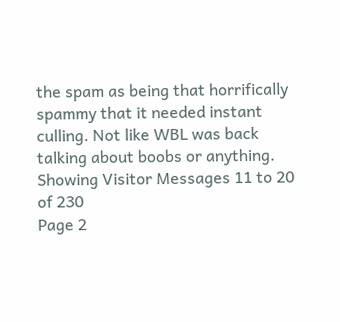the spam as being that horrifically spammy that it needed instant culling. Not like WBL was back talking about boobs or anything.
Showing Visitor Messages 11 to 20 of 230
Page 2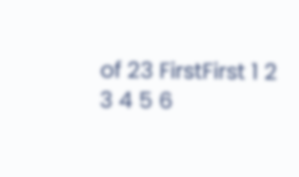of 23 FirstFirst 1 2 3 4 5 6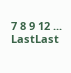7 8 9 12 ... LastLast